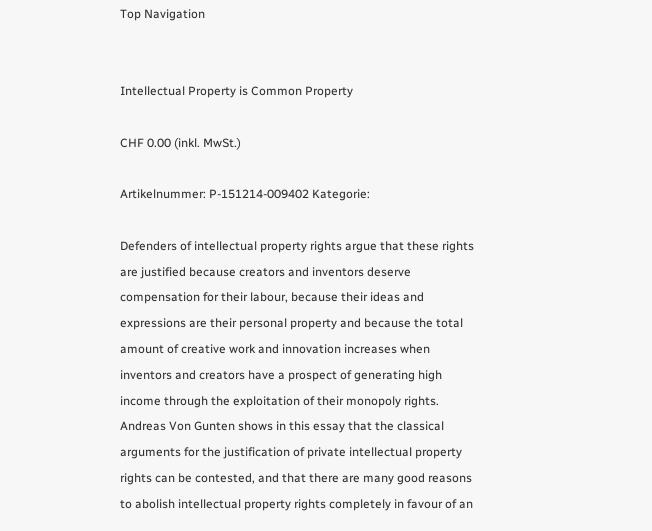Top Navigation


Intellectual Property is Common Property

CHF 0.00 (inkl. MwSt.)

Artikelnummer: P-151214-009402 Kategorie:

Defenders of intellectual property rights argue that these rights are justified because creators and inventors deserve compensation for their labour, because their ideas and expressions are their personal property and because the total amount of creative work and innovation increases when inventors and creators have a prospect of generating high income through the exploitation of their monopoly rights. Andreas Von Gunten shows in this essay that the classical arguments for the justification of private intellectual property rights can be contested, and that there are many good reasons to abolish intellectual property rights completely in favour of an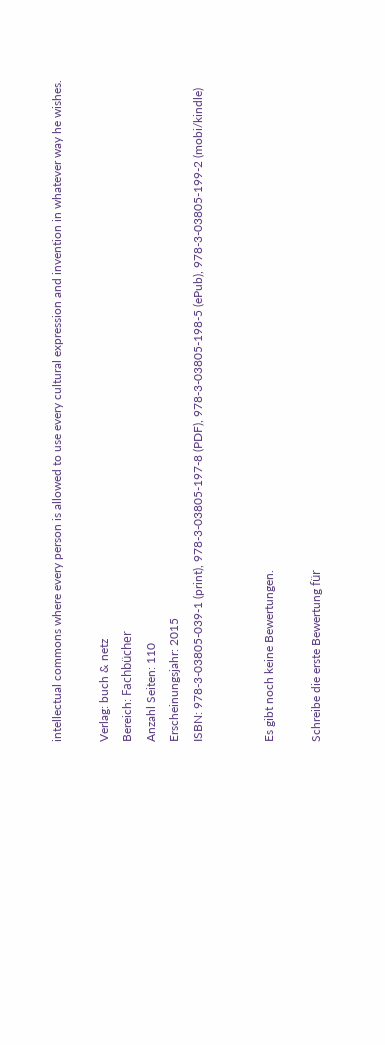intellectual commons where every person is allowed to use every cultural expression and invention in whatever way he wishes.

Verlag: buch & netz
Bereich: Fachbücher
Anzahl Seiten: 110
Erscheinungsjahr: 2015
ISBN: 978-3-03805-039-1 (print), 978-3-03805-197-8 (PDF), 978-3-03805-198-5 (ePub), 978-3-03805-199-2 (mobi/kindle)


Es gibt noch keine Bewertungen.

Schreibe die erste Bewertung für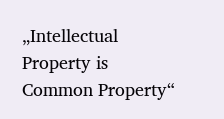„Intellectual Property is Common Property“